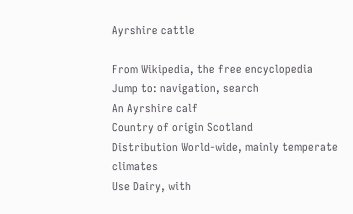Ayrshire cattle

From Wikipedia, the free encyclopedia
Jump to: navigation, search
An Ayrshire calf
Country of origin Scotland
Distribution World-wide, mainly temperate climates
Use Dairy, with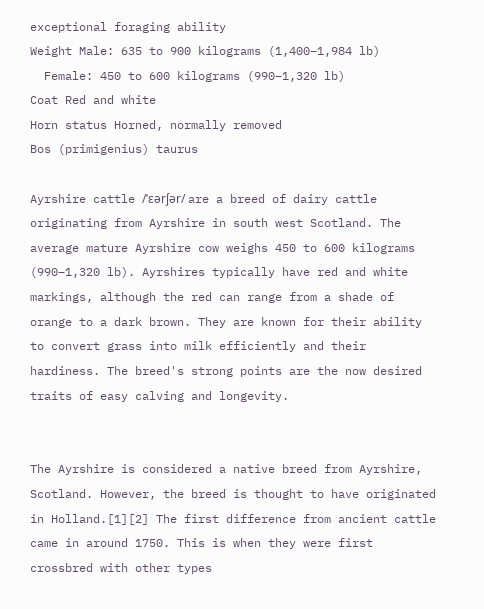exceptional foraging ability
Weight Male: 635 to 900 kilograms (1,400–1,984 lb)
  Female: 450 to 600 kilograms (990–1,320 lb)
Coat Red and white
Horn status Horned, normally removed
Bos (primigenius) taurus

Ayrshire cattle /ˈɛərʃər/ are a breed of dairy cattle originating from Ayrshire in south west Scotland. The average mature Ayrshire cow weighs 450 to 600 kilograms (990–1,320 lb). Ayrshires typically have red and white markings, although the red can range from a shade of orange to a dark brown. They are known for their ability to convert grass into milk efficiently and their hardiness. The breed's strong points are the now desired traits of easy calving and longevity.


The Ayrshire is considered a native breed from Ayrshire, Scotland. However, the breed is thought to have originated in Holland.[1][2] The first difference from ancient cattle came in around 1750. This is when they were first crossbred with other types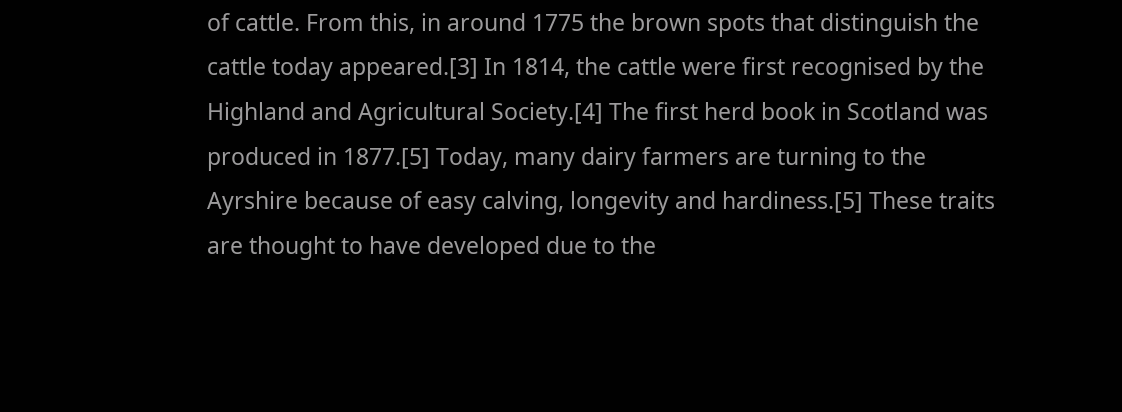of cattle. From this, in around 1775 the brown spots that distinguish the cattle today appeared.[3] In 1814, the cattle were first recognised by the Highland and Agricultural Society.[4] The first herd book in Scotland was produced in 1877.[5] Today, many dairy farmers are turning to the Ayrshire because of easy calving, longevity and hardiness.[5] These traits are thought to have developed due to the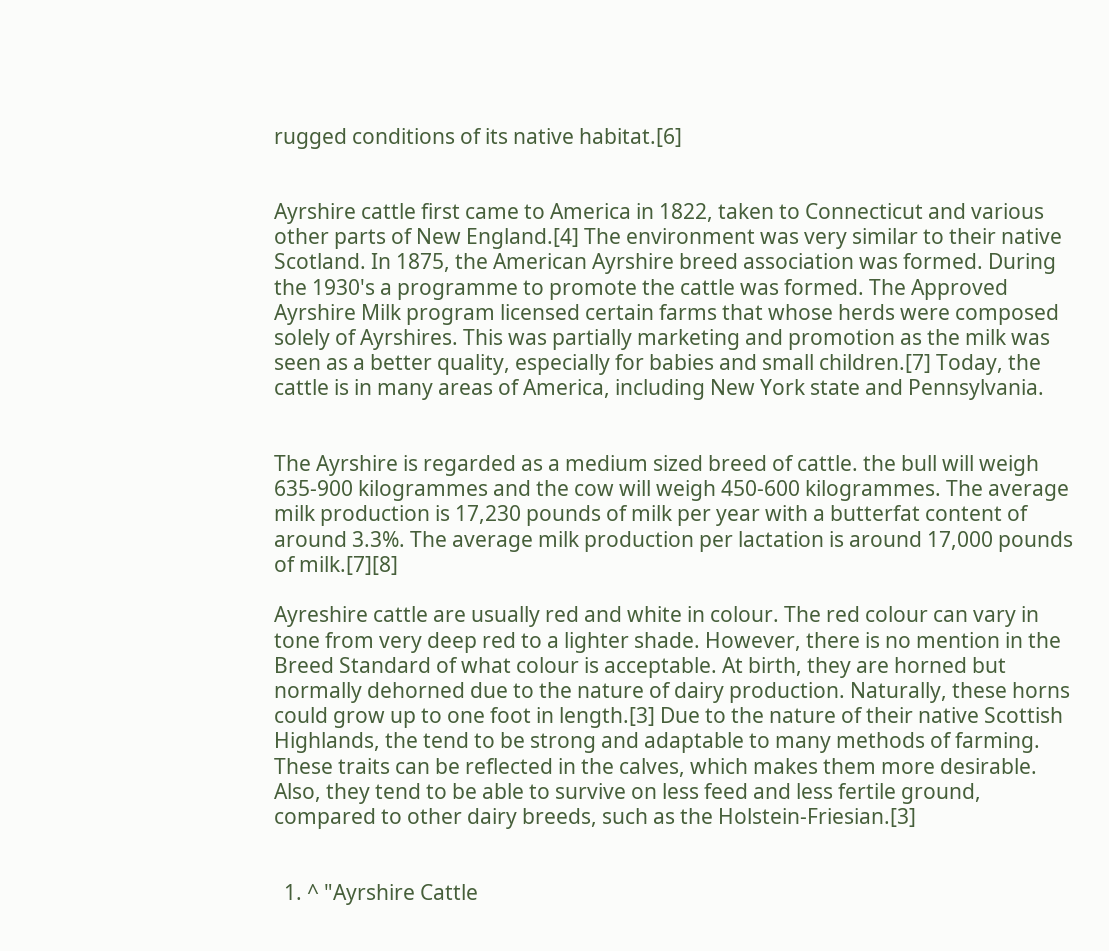rugged conditions of its native habitat.[6]


Ayrshire cattle first came to America in 1822, taken to Connecticut and various other parts of New England.[4] The environment was very similar to their native Scotland. In 1875, the American Ayrshire breed association was formed. During the 1930's a programme to promote the cattle was formed. The Approved Ayrshire Milk program licensed certain farms that whose herds were composed solely of Ayrshires. This was partially marketing and promotion as the milk was seen as a better quality, especially for babies and small children.[7] Today, the cattle is in many areas of America, including New York state and Pennsylvania.


The Ayrshire is regarded as a medium sized breed of cattle. the bull will weigh 635-900 kilogrammes and the cow will weigh 450-600 kilogrammes. The average milk production is 17,230 pounds of milk per year with a butterfat content of around 3.3%. The average milk production per lactation is around 17,000 pounds of milk.[7][8]

Ayreshire cattle are usually red and white in colour. The red colour can vary in tone from very deep red to a lighter shade. However, there is no mention in the Breed Standard of what colour is acceptable. At birth, they are horned but normally dehorned due to the nature of dairy production. Naturally, these horns could grow up to one foot in length.[3] Due to the nature of their native Scottish Highlands, the tend to be strong and adaptable to many methods of farming. These traits can be reflected in the calves, which makes them more desirable. Also, they tend to be able to survive on less feed and less fertile ground, compared to other dairy breeds, such as the Holstein-Friesian.[3]


  1. ^ "Ayrshire Cattle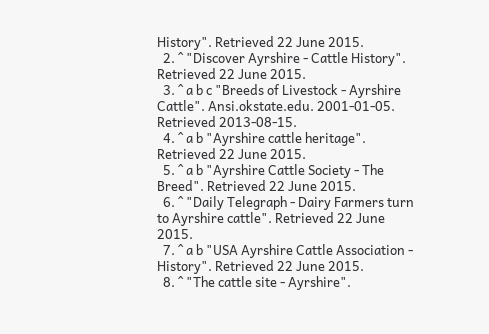History". Retrieved 22 June 2015.
  2. ^ "Discover Ayrshire - Cattle History". Retrieved 22 June 2015.
  3. ^ a b c "Breeds of Livestock - Ayrshire Cattle". Ansi.okstate.edu. 2001-01-05. Retrieved 2013-08-15.
  4. ^ a b "Ayrshire cattle heritage". Retrieved 22 June 2015.
  5. ^ a b "Ayrshire Cattle Society - The Breed". Retrieved 22 June 2015.
  6. ^ "Daily Telegraph - Dairy Farmers turn to Ayrshire cattle". Retrieved 22 June 2015.
  7. ^ a b "USA Ayrshire Cattle Association - History". Retrieved 22 June 2015.
  8. ^ "The cattle site - Ayrshire".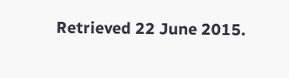Retrieved 22 June 2015.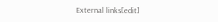External links[edit]